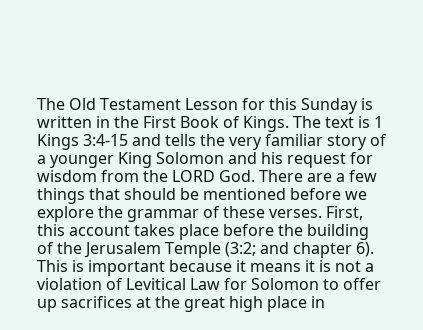The Old Testament Lesson for this Sunday is written in the First Book of Kings. The text is 1 Kings 3:4-15 and tells the very familiar story of a younger King Solomon and his request for wisdom from the LORD God. There are a few things that should be mentioned before we explore the grammar of these verses. First, this account takes place before the building of the Jerusalem Temple (3:2; and chapter 6). This is important because it means it is not a violation of Levitical Law for Solomon to offer up sacrifices at the great high place in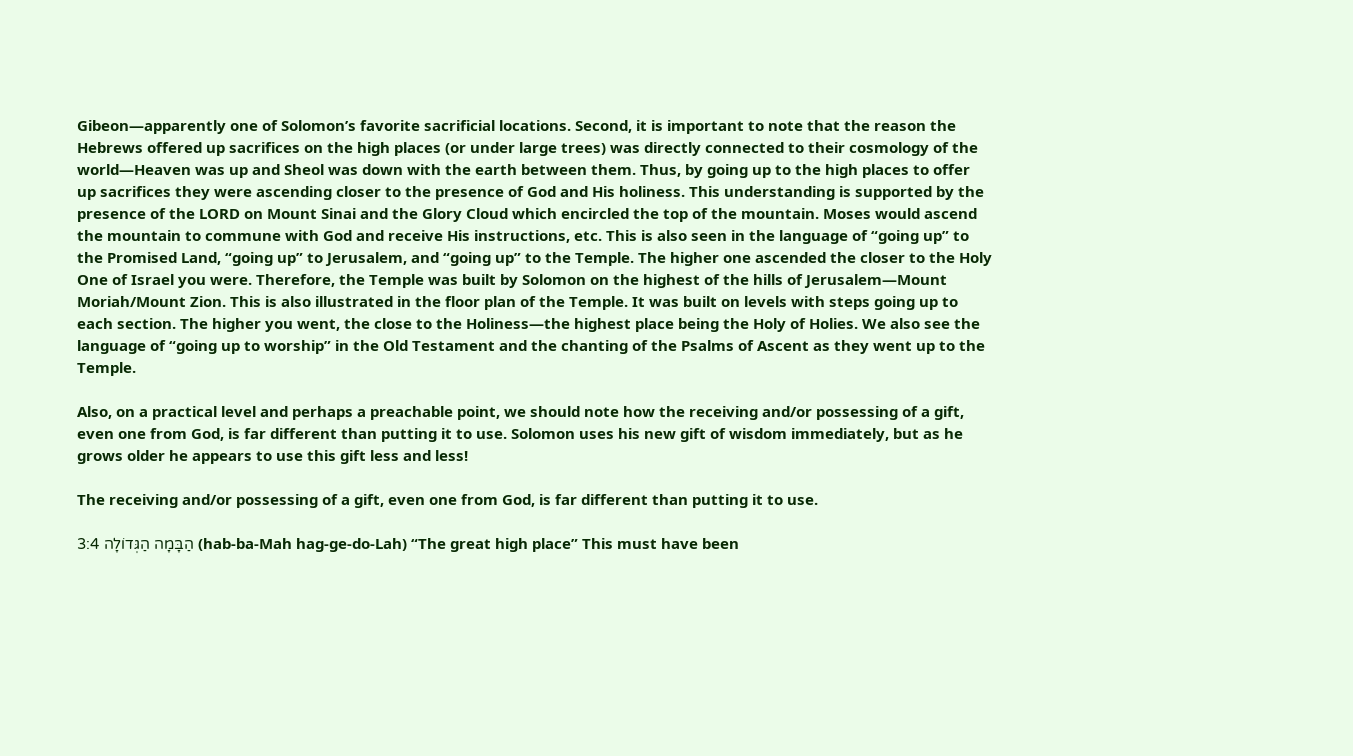Gibeon—apparently one of Solomon’s favorite sacrificial locations. Second, it is important to note that the reason the Hebrews offered up sacrifices on the high places (or under large trees) was directly connected to their cosmology of the world—Heaven was up and Sheol was down with the earth between them. Thus, by going up to the high places to offer up sacrifices they were ascending closer to the presence of God and His holiness. This understanding is supported by the presence of the LORD on Mount Sinai and the Glory Cloud which encircled the top of the mountain. Moses would ascend the mountain to commune with God and receive His instructions, etc. This is also seen in the language of “going up” to the Promised Land, “going up” to Jerusalem, and “going up” to the Temple. The higher one ascended the closer to the Holy One of Israel you were. Therefore, the Temple was built by Solomon on the highest of the hills of Jerusalem—Mount Moriah/Mount Zion. This is also illustrated in the floor plan of the Temple. It was built on levels with steps going up to each section. The higher you went, the close to the Holiness—the highest place being the Holy of Holies. We also see the language of “going up to worship” in the Old Testament and the chanting of the Psalms of Ascent as they went up to the Temple.

Also, on a practical level and perhaps a preachable point, we should note how the receiving and/or possessing of a gift, even one from God, is far different than putting it to use. Solomon uses his new gift of wisdom immediately, but as he grows older he appears to use this gift less and less!

The receiving and/or possessing of a gift, even one from God, is far different than putting it to use.

3:4 הַבָּמָה הַגְּדוֹלָה (hab-ba-Mah hag-ge-do-Lah) “The great high place” This must have been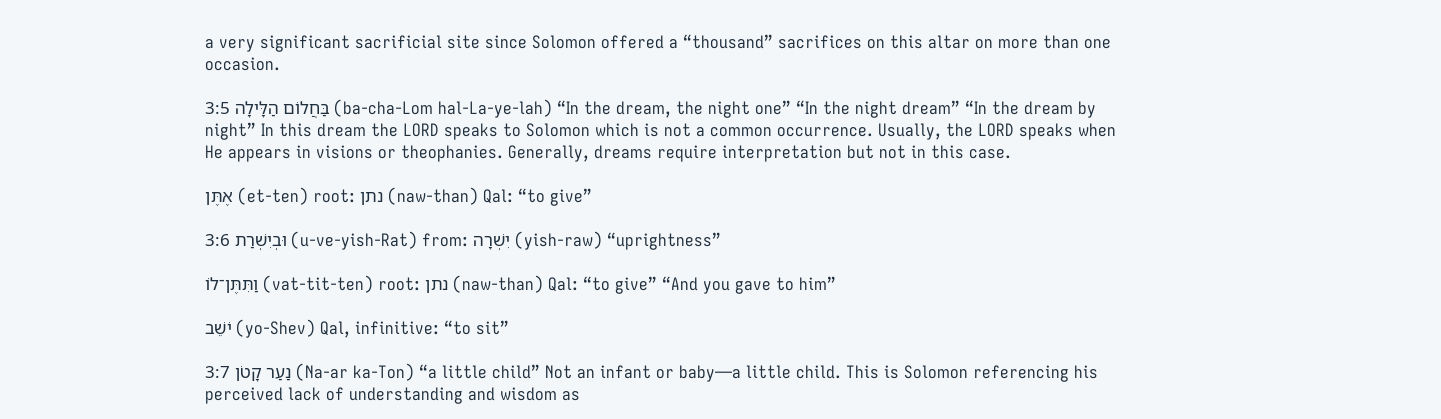a very significant sacrificial site since Solomon offered a “thousand” sacrifices on this altar on more than one occasion.

3:5 בַּחֲלוֹם הַלָּילָה (ba-cha-Lom hal-La-ye-lah) “In the dream, the night one” “In the night dream” “In the dream by night” In this dream the LORD speaks to Solomon which is not a common occurrence. Usually, the LORD speaks when He appears in visions or theophanies. Generally, dreams require interpretation but not in this case.

אֶתֶּן (et-ten) root: נתן (naw-than) Qal: “to give”

3:6 וּבְיִשְׁרַת (u-ve-yish-Rat) from: יִשְׁרָה (yish-raw) “uprightness”

וַתִּתֶּן־לוֹ (vat-tit-ten) root: נתן (naw-than) Qal: “to give” “And you gave to him”

יֹשֵׁב (yo-Shev) Qal, infinitive: “to sit”

3:7 נַעַר קָטֹן (Na-ar ka-Ton) “a little child” Not an infant or baby—a little child. This is Solomon referencing his perceived lack of understanding and wisdom as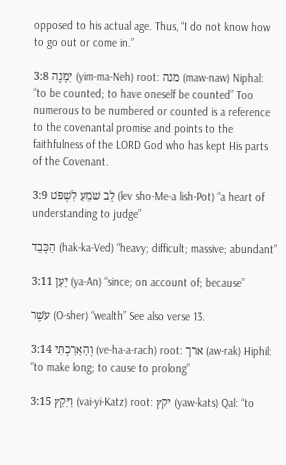opposed to his actual age. Thus, “I do not know how to go out or come in.”

3:8 יִמָּנֶה (yim-ma-Neh) root: מנה (maw-naw) Niphal: “to be counted; to have oneself be counted” Too numerous to be numbered or counted is a reference to the covenantal promise and points to the faithfulness of the LORD God who has kept His parts of the Covenant.

3:9 לֵב שֹׁמֵעַ לִשְׁפֹּט (lev sho-Me-a lish-Pot) “a heart of understanding to judge”

הַכָּבֵד (hak-ka-Ved) “heavy; difficult; massive; abundant”

3:11 יַעַן (ya-An) “since; on account of; because”

עֹשֶׁר (O-sher) “wealth” See also verse 13.

3:14 וְהַאַרַכְתִּי (ve-ha-a-rach) root: ארך (aw-rak) Hiphil: “to make long; to cause to prolong”

3:15 וַיִּקַץ (vai-yi-Katz) root: יקץ (yaw-kats) Qal: “to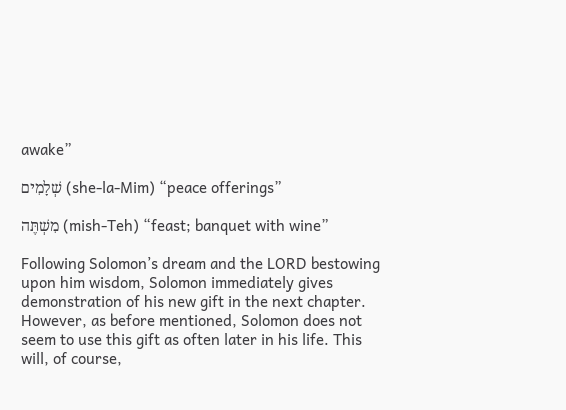awake”

שְׁלָמִים (she-la-Mim) “peace offerings”

מִשְׁתֶּה (mish-Teh) “feast; banquet with wine”

Following Solomon’s dream and the LORD bestowing upon him wisdom, Solomon immediately gives demonstration of his new gift in the next chapter. However, as before mentioned, Solomon does not seem to use this gift as often later in his life. This will, of course,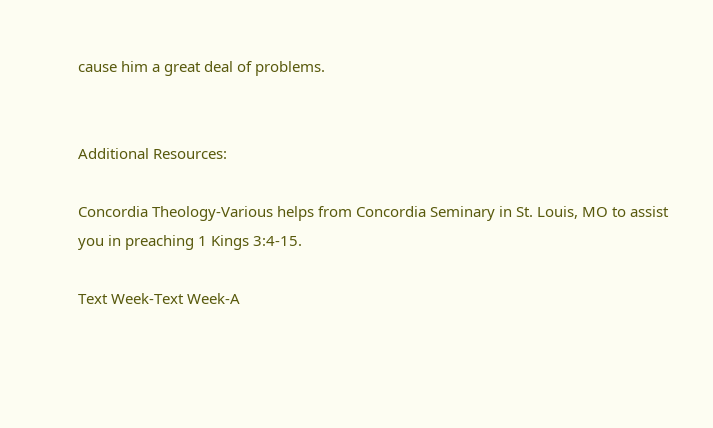cause him a great deal of problems.


Additional Resources:

Concordia Theology-Various helps from Concordia Seminary in St. Louis, MO to assist you in preaching 1 Kings 3:4-15.

Text Week-Text Week-A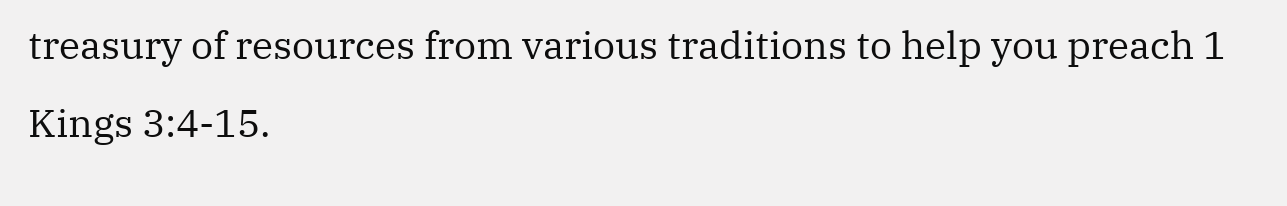treasury of resources from various traditions to help you preach 1 Kings 3:4-15.